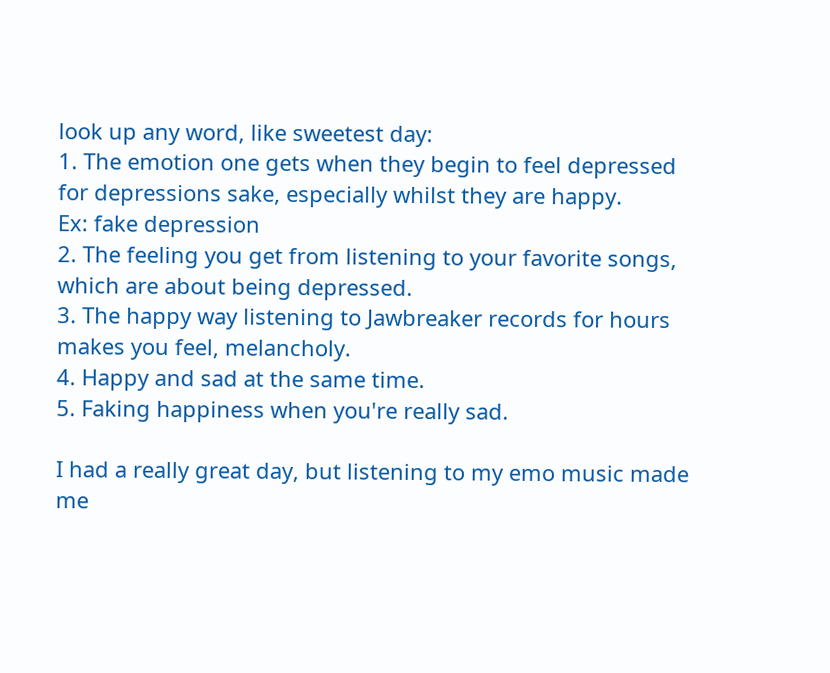look up any word, like sweetest day:
1. The emotion one gets when they begin to feel depressed for depressions sake, especially whilst they are happy.
Ex: fake depression
2. The feeling you get from listening to your favorite songs, which are about being depressed.
3. The happy way listening to Jawbreaker records for hours makes you feel, melancholy.
4. Happy and sad at the same time.
5. Faking happiness when you're really sad.

I had a really great day, but listening to my emo music made me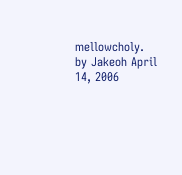mellowcholy.
by Jakeoh April 14, 2006